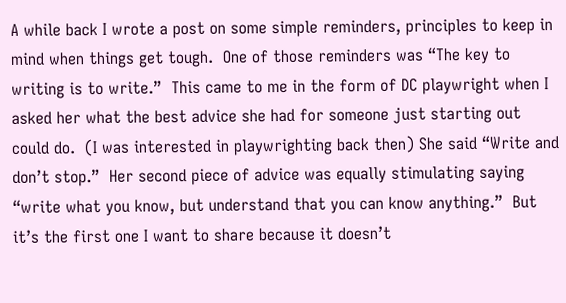A while back I wrote a post on some simple reminders, principles to keep in mind when things get tough.  One of those reminders was “The key to writing is to write.”  This came to me in the form of DC playwright when I asked her what the best advice she had for someone just starting out could do.  (I was interested in playwrighting back then) She said “Write and don’t stop.”  Her second piece of advice was equally stimulating saying “write what you know, but understand that you can know anything.”  But it’s the first one I want to share because it doesn’t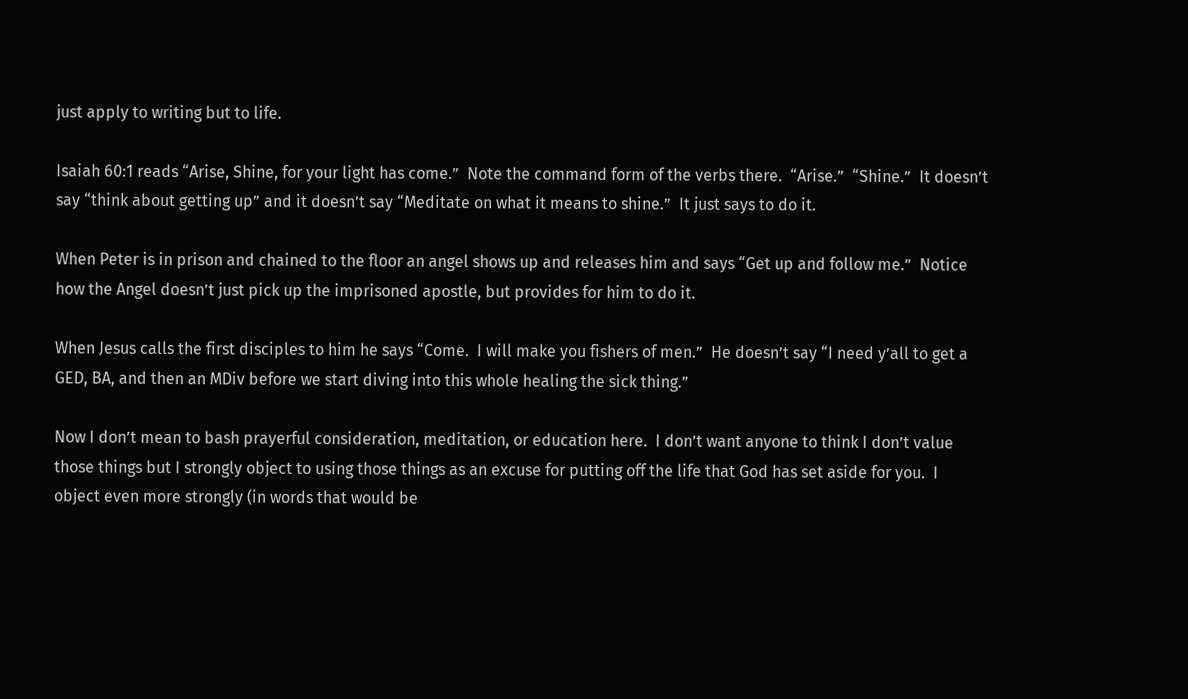just apply to writing but to life.

Isaiah 60:1 reads “Arise, Shine, for your light has come.”  Note the command form of the verbs there.  “Arise.”  “Shine.”  It doesn’t say “think about getting up” and it doesn’t say “Meditate on what it means to shine.”  It just says to do it.

When Peter is in prison and chained to the floor an angel shows up and releases him and says “Get up and follow me.”  Notice how the Angel doesn’t just pick up the imprisoned apostle, but provides for him to do it.

When Jesus calls the first disciples to him he says “Come.  I will make you fishers of men.”  He doesn’t say “I need y’all to get a GED, BA, and then an MDiv before we start diving into this whole healing the sick thing.”

Now I don’t mean to bash prayerful consideration, meditation, or education here.  I don’t want anyone to think I don’t value those things but I strongly object to using those things as an excuse for putting off the life that God has set aside for you.  I object even more strongly (in words that would be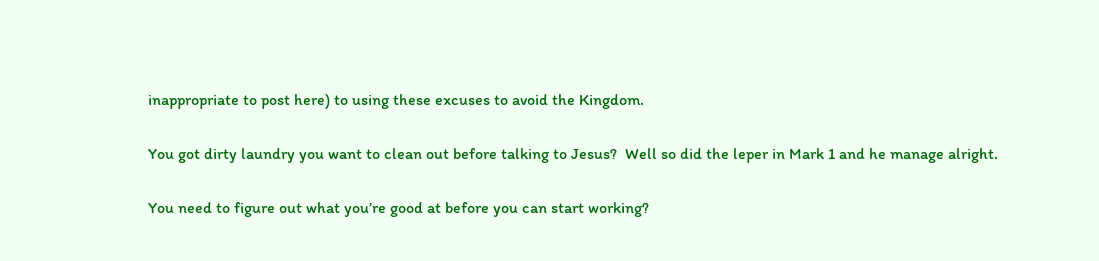inappropriate to post here) to using these excuses to avoid the Kingdom.

You got dirty laundry you want to clean out before talking to Jesus?  Well so did the leper in Mark 1 and he manage alright.

You need to figure out what you’re good at before you can start working?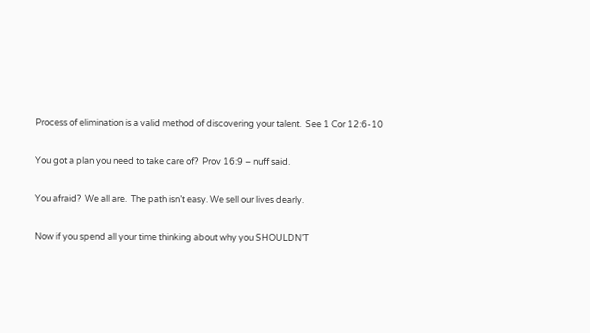Process of elimination is a valid method of discovering your talent.  See 1 Cor 12:6-10

You got a plan you need to take care of?  Prov 16:9 – nuff said.

You afraid?  We all are.  The path isn’t easy. We sell our lives dearly.

Now if you spend all your time thinking about why you SHOULDN’T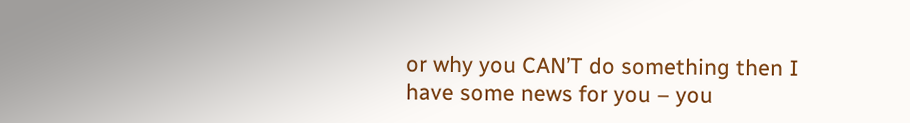or why you CAN’T do something then I have some news for you – you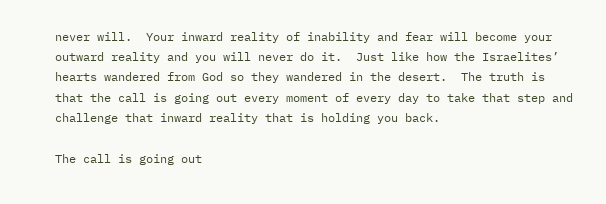never will.  Your inward reality of inability and fear will become your outward reality and you will never do it.  Just like how the Israelites’ hearts wandered from God so they wandered in the desert.  The truth is that the call is going out every moment of every day to take that step and challenge that inward reality that is holding you back.

The call is going out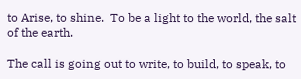to Arise, to shine.  To be a light to the world, the salt of the earth.

The call is going out to write, to build, to speak, to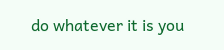do whatever it is you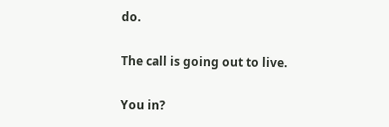do.

The call is going out to live.

You in?